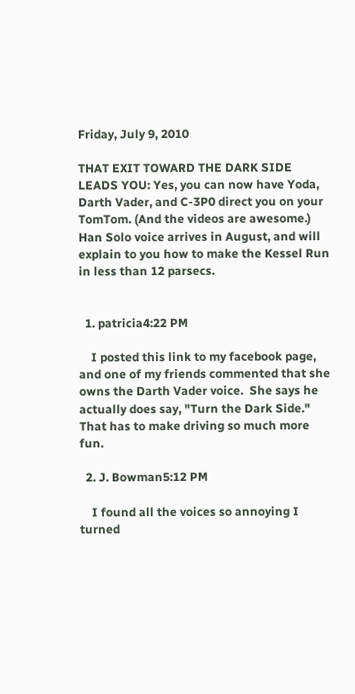Friday, July 9, 2010

THAT EXIT TOWARD THE DARK SIDE LEADS YOU: Yes, you can now have Yoda, Darth Vader, and C-3P0 direct you on your TomTom. (And the videos are awesome.) Han Solo voice arrives in August, and will explain to you how to make the Kessel Run in less than 12 parsecs.


  1. patricia4:22 PM

    I posted this link to my facebook page, and one of my friends commented that she owns the Darth Vader voice.  She says he actually does say, "Turn the Dark Side."  That has to make driving so much more fun.

  2. J. Bowman5:12 PM

    I found all the voices so annoying I turned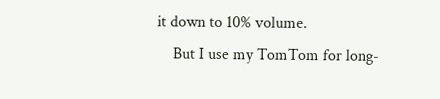it down to 10% volume.
    But I use my TomTom for long-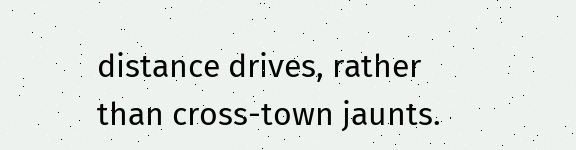distance drives, rather than cross-town jaunts.